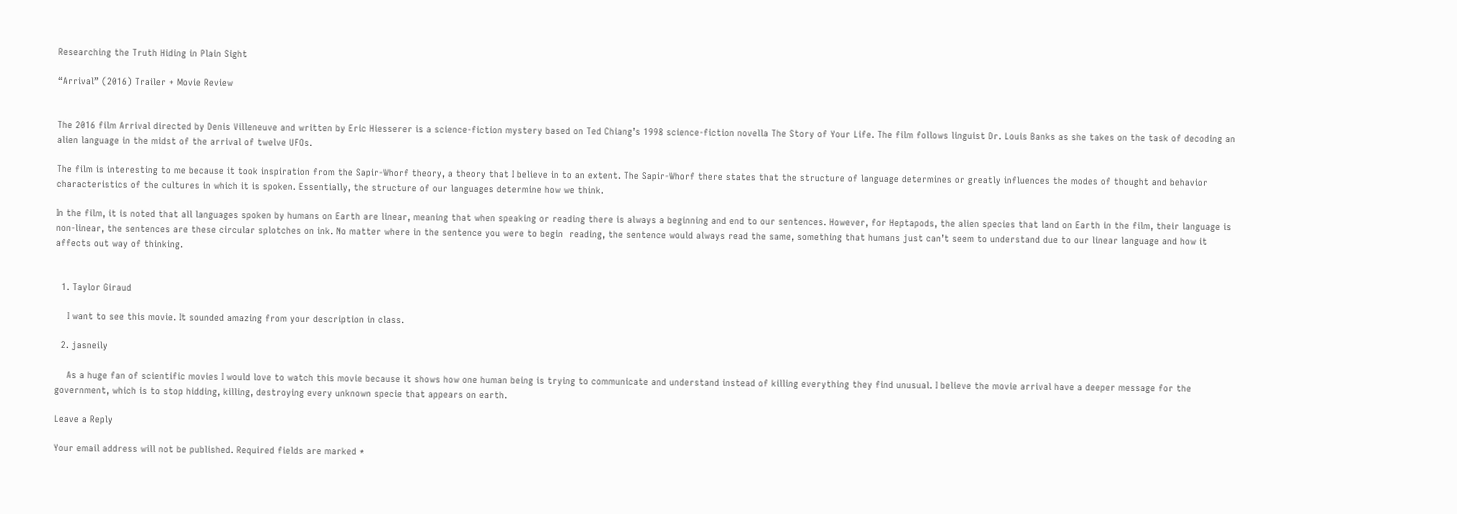Researching the Truth Hiding in Plain Sight

“Arrival” (2016) Trailer + Movie Review


The 2016 film Arrival directed by Denis Villeneuve and written by Eric Hiesserer is a science-fiction mystery based on Ted Chiang’s 1998 science-fiction novella The Story of Your Life. The film follows linguist Dr. Louis Banks as she takes on the task of decoding an alien language in the midst of the arrival of twelve UFOs.

The film is interesting to me because it took inspiration from the Sapir-Whorf theory, a theory that I believe in to an extent. The Sapir-Whorf there states that the structure of language determines or greatly influences the modes of thought and behavior characteristics of the cultures in which it is spoken. Essentially, the structure of our languages determine how we think.

In the film, it is noted that all languages spoken by humans on Earth are linear, meaning that when speaking or reading there is always a beginning and end to our sentences. However, for Heptapods, the alien species that land on Earth in the film, their language is non-linear, the sentences are these circular splotches on ink. No matter where in the sentence you were to begin  reading, the sentence would always read the same, something that humans just can’t seem to understand due to our linear language and how it affects out way of thinking.


  1. Taylor Giraud

    I want to see this movie. It sounded amazing from your description in class.

  2. jasneily

    As a huge fan of scientific movies I would love to watch this movie because it shows how one human being is trying to communicate and understand instead of killing everything they find unusual. I believe the movie arrival have a deeper message for the government, which is to stop hidding, killing, destroying every unknown specie that appears on earth.

Leave a Reply

Your email address will not be published. Required fields are marked *